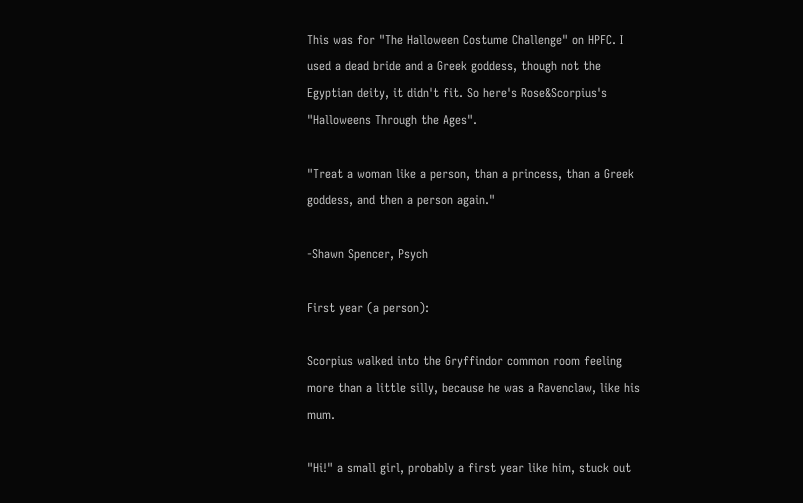This was for "The Halloween Costume Challenge" on HPFC. I used a dead bride and a Greek goddess, though not the Egyptian deity, it didn't fit. So here's Rose&Scorpius's "Halloweens Through the Ages".

"Treat a woman like a person, than a princess, than a Greek goddess, and then a person again."

-Shawn Spencer, Psych

First year (a person):

Scorpius walked into the Gryffindor common room feeling more than a little silly, because he was a Ravenclaw, like his mum.

"Hi!" a small girl, probably a first year like him, stuck out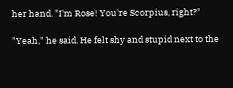her hand. "I'm Rose! You're Scorpius, right?"

"Yeah," he said. He felt shy and stupid next to the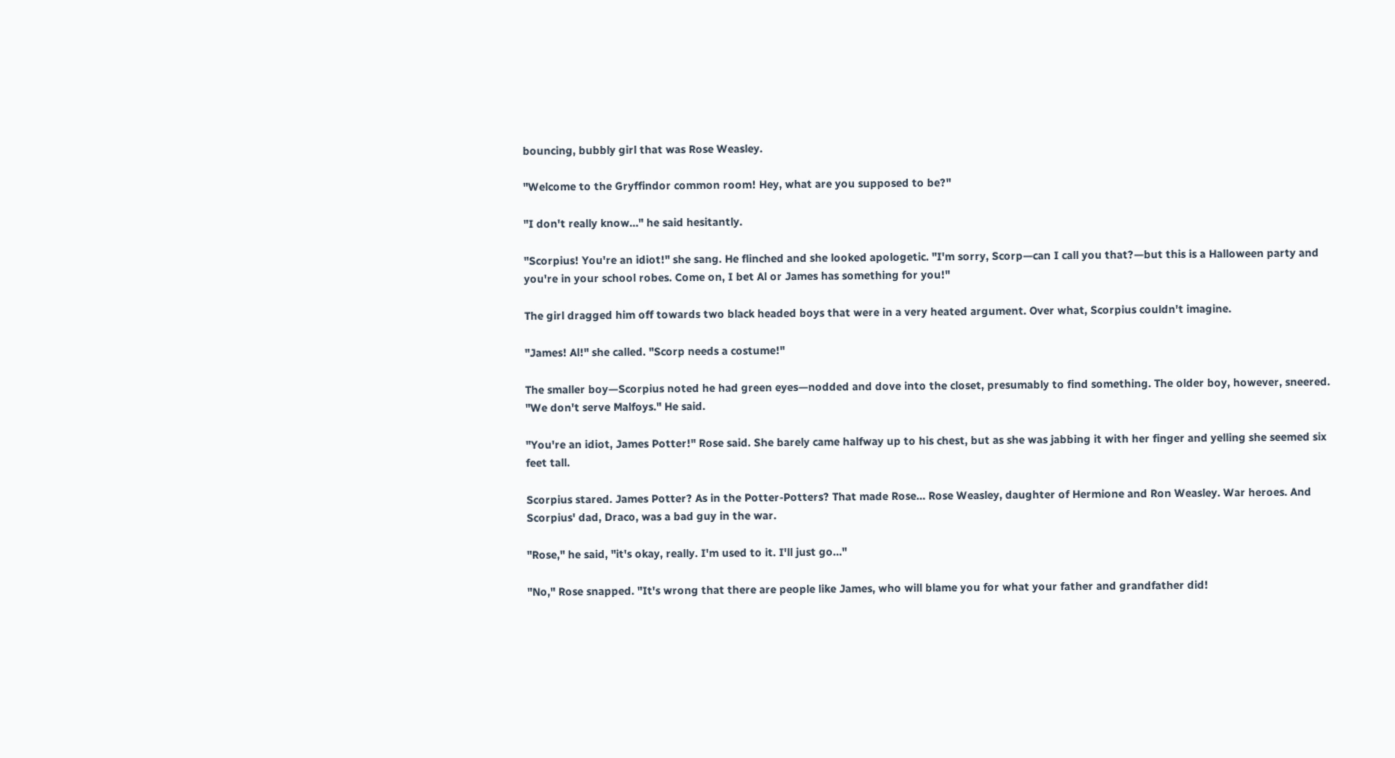bouncing, bubbly girl that was Rose Weasley.

"Welcome to the Gryffindor common room! Hey, what are you supposed to be?"

"I don't really know…" he said hesitantly.

"Scorpius! You're an idiot!" she sang. He flinched and she looked apologetic. "I'm sorry, Scorp—can I call you that?—but this is a Halloween party and you're in your school robes. Come on, I bet Al or James has something for you!"

The girl dragged him off towards two black headed boys that were in a very heated argument. Over what, Scorpius couldn't imagine.

"James! Al!" she called. "Scorp needs a costume!"

The smaller boy—Scorpius noted he had green eyes—nodded and dove into the closet, presumably to find something. The older boy, however, sneered. "We don't serve Malfoys." He said.

"You're an idiot, James Potter!" Rose said. She barely came halfway up to his chest, but as she was jabbing it with her finger and yelling she seemed six feet tall.

Scorpius stared. James Potter? As in the Potter-Potters? That made Rose… Rose Weasley, daughter of Hermione and Ron Weasley. War heroes. And Scorpius' dad, Draco, was a bad guy in the war.

"Rose," he said, "it's okay, really. I'm used to it. I'll just go…"

"No," Rose snapped. "It's wrong that there are people like James, who will blame you for what your father and grandfather did!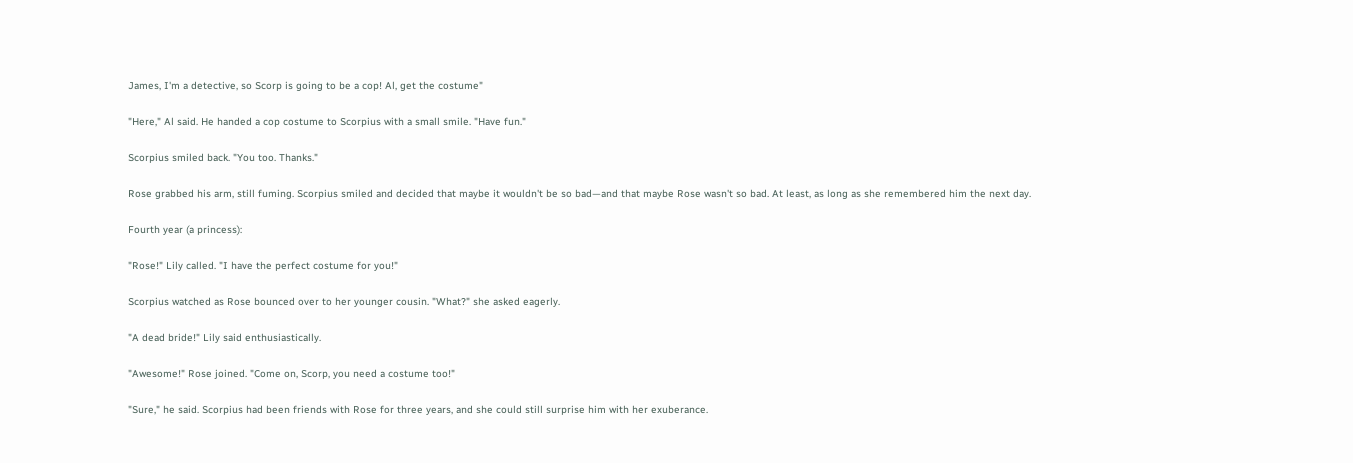James, I'm a detective, so Scorp is going to be a cop! Al, get the costume"

"Here," Al said. He handed a cop costume to Scorpius with a small smile. "Have fun."

Scorpius smiled back. "You too. Thanks."

Rose grabbed his arm, still fuming. Scorpius smiled and decided that maybe it wouldn't be so bad—and that maybe Rose wasn't so bad. At least, as long as she remembered him the next day.

Fourth year (a princess):

"Rose!" Lily called. "I have the perfect costume for you!"

Scorpius watched as Rose bounced over to her younger cousin. "What?" she asked eagerly.

"A dead bride!" Lily said enthusiastically.

"Awesome!" Rose joined. "Come on, Scorp, you need a costume too!"

"Sure," he said. Scorpius had been friends with Rose for three years, and she could still surprise him with her exuberance.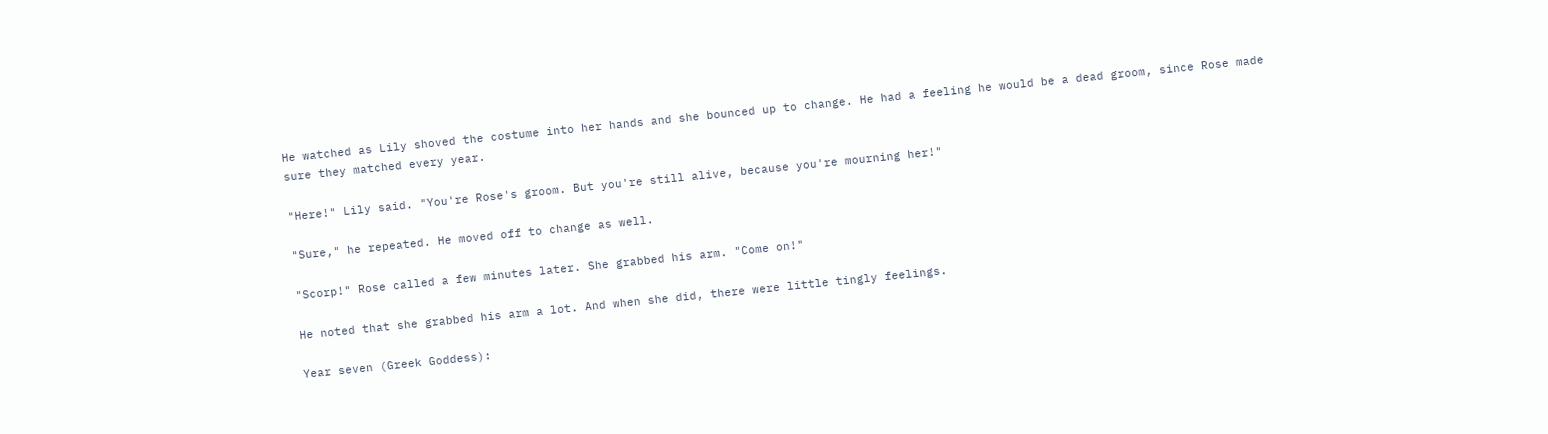He watched as Lily shoved the costume into her hands and she bounced up to change. He had a feeling he would be a dead groom, since Rose made sure they matched every year.

"Here!" Lily said. "You're Rose's groom. But you're still alive, because you're mourning her!"

"Sure," he repeated. He moved off to change as well.

"Scorp!" Rose called a few minutes later. She grabbed his arm. "Come on!"

He noted that she grabbed his arm a lot. And when she did, there were little tingly feelings.

Year seven (Greek Goddess):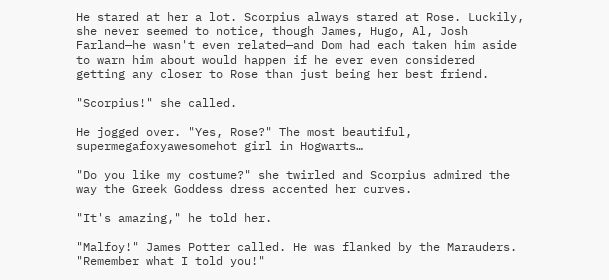He stared at her a lot. Scorpius always stared at Rose. Luckily, she never seemed to notice, though James, Hugo, Al, Josh Farland—he wasn't even related—and Dom had each taken him aside to warn him about would happen if he ever even considered getting any closer to Rose than just being her best friend.

"Scorpius!" she called.

He jogged over. "Yes, Rose?" The most beautiful, supermegafoxyawesomehot girl in Hogwarts…

"Do you like my costume?" she twirled and Scorpius admired the way the Greek Goddess dress accented her curves.

"It's amazing," he told her.

"Malfoy!" James Potter called. He was flanked by the Marauders. "Remember what I told you!"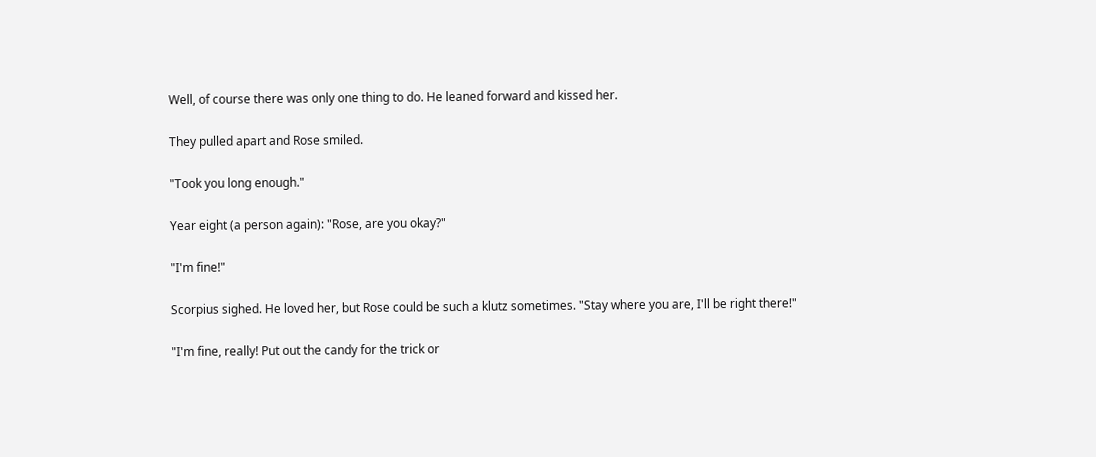Well, of course there was only one thing to do. He leaned forward and kissed her.

They pulled apart and Rose smiled.

"Took you long enough."

Year eight (a person again): "Rose, are you okay?"

"I'm fine!"

Scorpius sighed. He loved her, but Rose could be such a klutz sometimes. "Stay where you are, I'll be right there!"

"I'm fine, really! Put out the candy for the trick or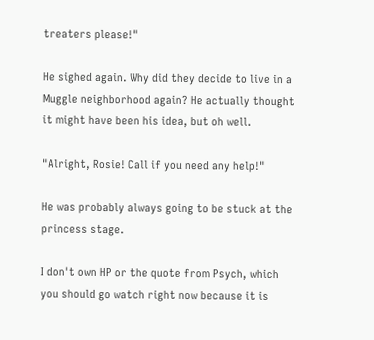treaters please!"

He sighed again. Why did they decide to live in a Muggle neighborhood again? He actually thought it might have been his idea, but oh well.

"Alright, Rosie! Call if you need any help!"

He was probably always going to be stuck at the princess stage.

I don't own HP or the quote from Psych, which you should go watch right now because it is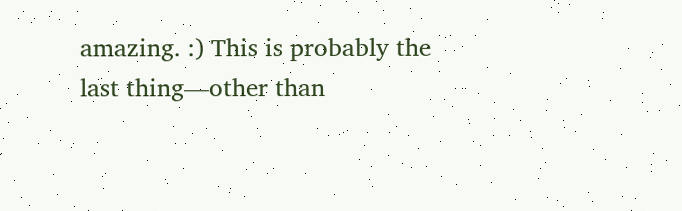amazing. :) This is probably the last thing—other than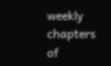weekly chapters of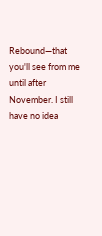Rebound—that you'll see from me until after November. I still have no idea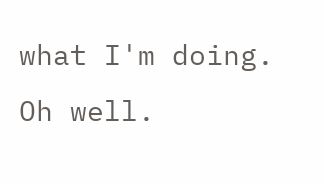what I'm doing. Oh well.